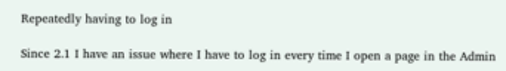Repeatedly having to log in

Since 2.1 I have an issue where I have to log in every time I open a page in the Admin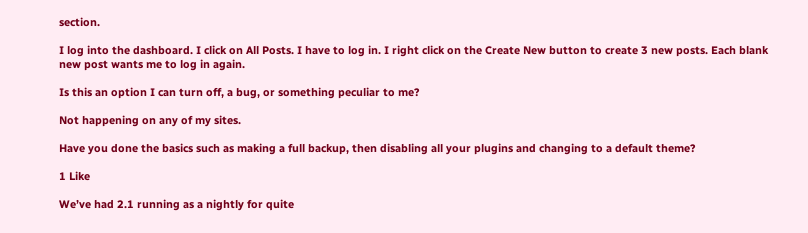section.

I log into the dashboard. I click on All Posts. I have to log in. I right click on the Create New button to create 3 new posts. Each blank new post wants me to log in again.

Is this an option I can turn off, a bug, or something peculiar to me?

Not happening on any of my sites.

Have you done the basics such as making a full backup, then disabling all your plugins and changing to a default theme?

1 Like

We’ve had 2.1 running as a nightly for quite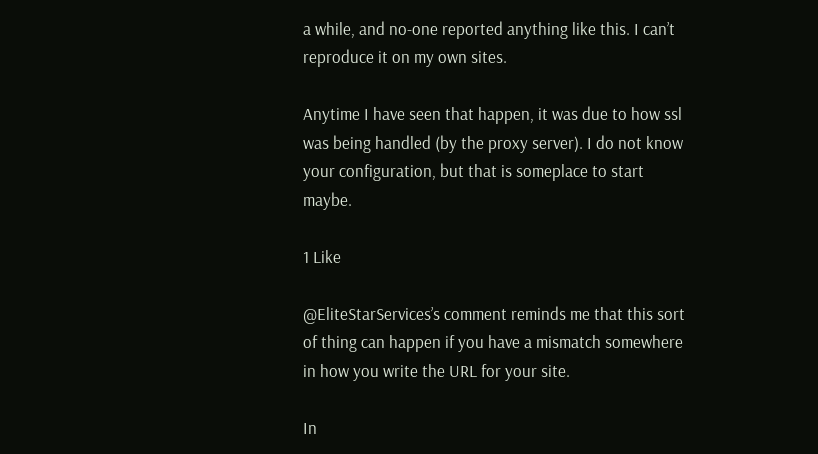a while, and no-one reported anything like this. I can’t reproduce it on my own sites.

Anytime I have seen that happen, it was due to how ssl was being handled (by the proxy server). I do not know your configuration, but that is someplace to start maybe.

1 Like

@EliteStarServices’s comment reminds me that this sort of thing can happen if you have a mismatch somewhere in how you write the URL for your site.

In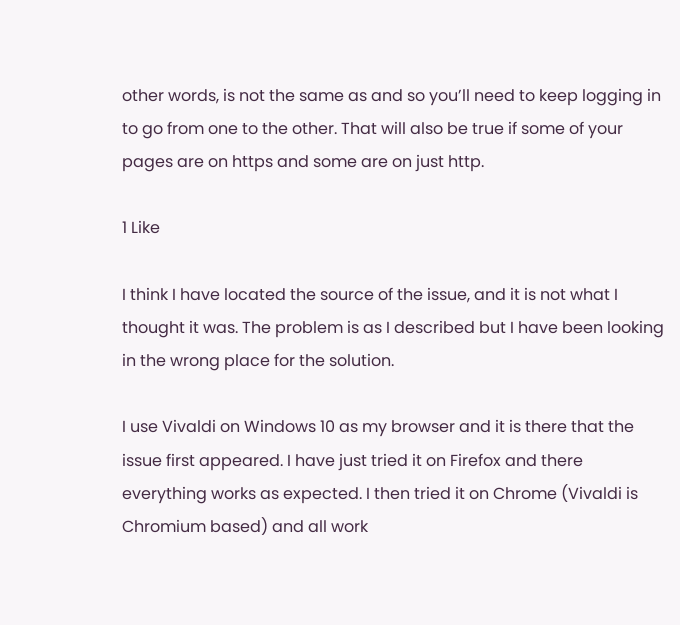other words, is not the same as and so you’ll need to keep logging in to go from one to the other. That will also be true if some of your pages are on https and some are on just http.

1 Like

I think I have located the source of the issue, and it is not what I thought it was. The problem is as I described but I have been looking in the wrong place for the solution.

I use Vivaldi on Windows 10 as my browser and it is there that the issue first appeared. I have just tried it on Firefox and there everything works as expected. I then tried it on Chrome (Vivaldi is Chromium based) and all work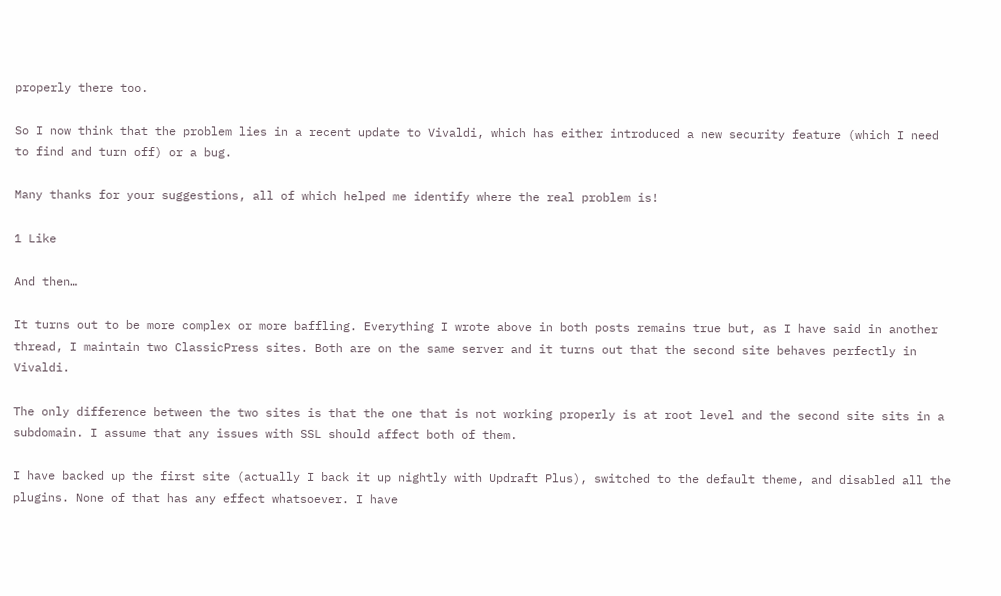properly there too.

So I now think that the problem lies in a recent update to Vivaldi, which has either introduced a new security feature (which I need to find and turn off) or a bug.

Many thanks for your suggestions, all of which helped me identify where the real problem is!

1 Like

And then…

It turns out to be more complex or more baffling. Everything I wrote above in both posts remains true but, as I have said in another thread, I maintain two ClassicPress sites. Both are on the same server and it turns out that the second site behaves perfectly in Vivaldi.

The only difference between the two sites is that the one that is not working properly is at root level and the second site sits in a subdomain. I assume that any issues with SSL should affect both of them.

I have backed up the first site (actually I back it up nightly with Updraft Plus), switched to the default theme, and disabled all the plugins. None of that has any effect whatsoever. I have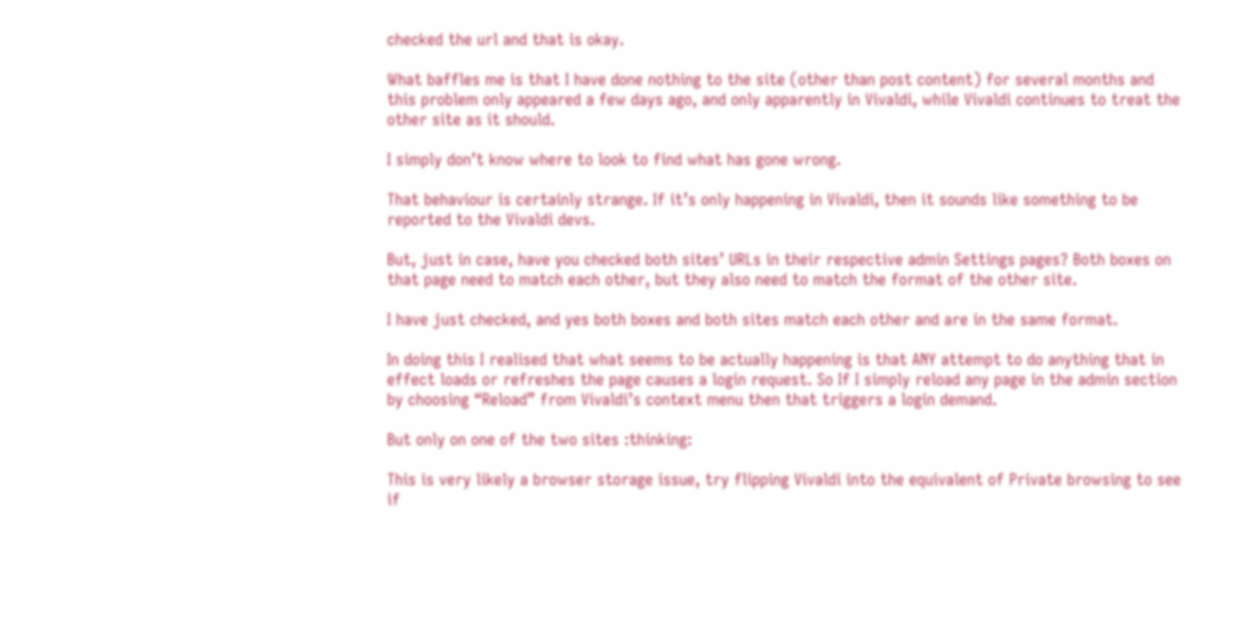checked the url and that is okay.

What baffles me is that I have done nothing to the site (other than post content) for several months and this problem only appeared a few days ago, and only apparently in Vivaldi, while Vivaldi continues to treat the other site as it should.

I simply don’t know where to look to find what has gone wrong.

That behaviour is certainly strange. If it’s only happening in Vivaldi, then it sounds like something to be reported to the Vivaldi devs.

But, just in case, have you checked both sites’ URLs in their respective admin Settings pages? Both boxes on that page need to match each other, but they also need to match the format of the other site.

I have just checked, and yes both boxes and both sites match each other and are in the same format.

In doing this I realised that what seems to be actually happening is that ANY attempt to do anything that in effect loads or refreshes the page causes a login request. So If I simply reload any page in the admin section by choosing “Reload” from Vivaldi’s context menu then that triggers a login demand.

But only on one of the two sites :thinking:

This is very likely a browser storage issue, try flipping Vivaldi into the equivalent of Private browsing to see if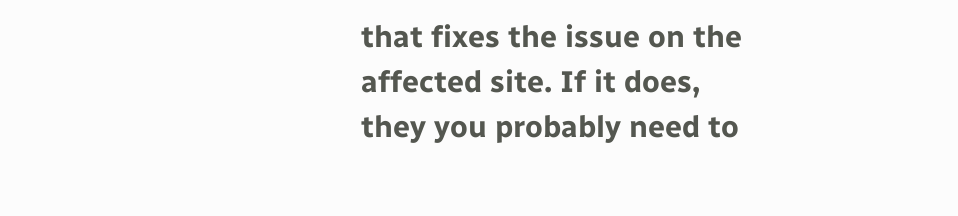that fixes the issue on the affected site. If it does, they you probably need to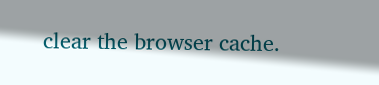clear the browser cache.